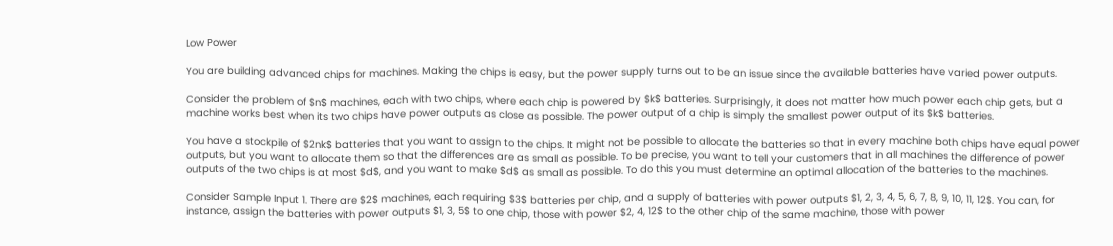Low Power

You are building advanced chips for machines. Making the chips is easy, but the power supply turns out to be an issue since the available batteries have varied power outputs.

Consider the problem of $n$ machines, each with two chips, where each chip is powered by $k$ batteries. Surprisingly, it does not matter how much power each chip gets, but a machine works best when its two chips have power outputs as close as possible. The power output of a chip is simply the smallest power output of its $k$ batteries.

You have a stockpile of $2nk$ batteries that you want to assign to the chips. It might not be possible to allocate the batteries so that in every machine both chips have equal power outputs, but you want to allocate them so that the differences are as small as possible. To be precise, you want to tell your customers that in all machines the difference of power outputs of the two chips is at most $d$, and you want to make $d$ as small as possible. To do this you must determine an optimal allocation of the batteries to the machines.

Consider Sample Input 1. There are $2$ machines, each requiring $3$ batteries per chip, and a supply of batteries with power outputs $1, 2, 3, 4, 5, 6, 7, 8, 9, 10, 11, 12$. You can, for instance, assign the batteries with power outputs $1, 3, 5$ to one chip, those with power $2, 4, 12$ to the other chip of the same machine, those with power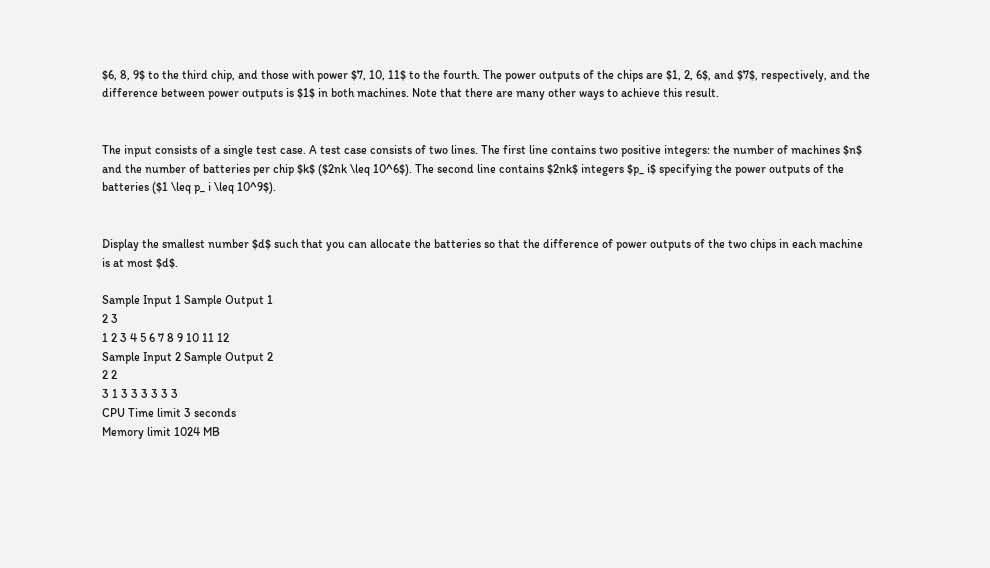$6, 8, 9$ to the third chip, and those with power $7, 10, 11$ to the fourth. The power outputs of the chips are $1, 2, 6$, and $7$, respectively, and the difference between power outputs is $1$ in both machines. Note that there are many other ways to achieve this result.


The input consists of a single test case. A test case consists of two lines. The first line contains two positive integers: the number of machines $n$ and the number of batteries per chip $k$ ($2nk \leq 10^6$). The second line contains $2nk$ integers $p_ i$ specifying the power outputs of the batteries ($1 \leq p_ i \leq 10^9$).


Display the smallest number $d$ such that you can allocate the batteries so that the difference of power outputs of the two chips in each machine is at most $d$.

Sample Input 1 Sample Output 1
2 3
1 2 3 4 5 6 7 8 9 10 11 12
Sample Input 2 Sample Output 2
2 2
3 1 3 3 3 3 3 3
CPU Time limit 3 seconds
Memory limit 1024 MB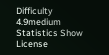Difficulty 4.9medium
Statistics Show
License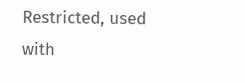Restricted, used with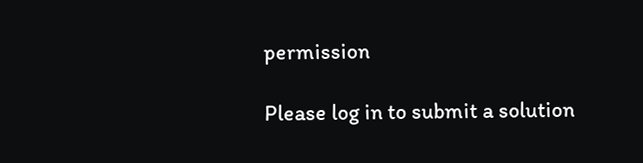permission

Please log in to submit a solution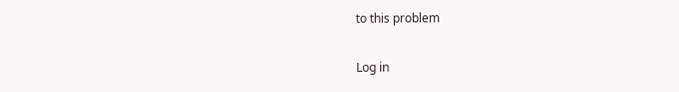to this problem

Log in